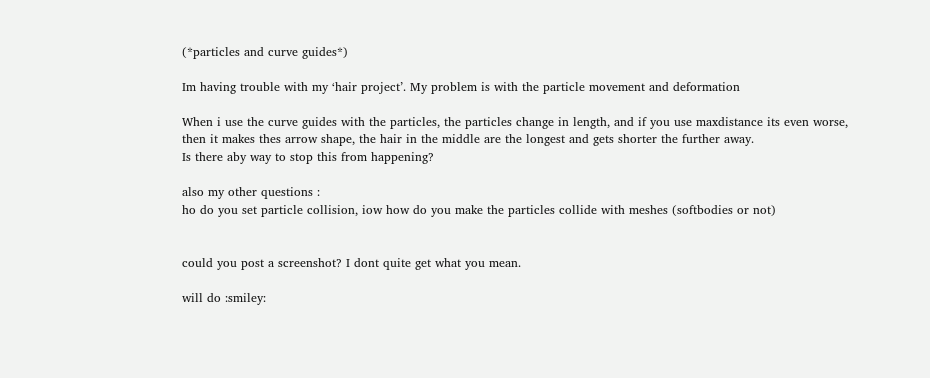(*particles and curve guides*)

Im having trouble with my ‘hair project’. My problem is with the particle movement and deformation

When i use the curve guides with the particles, the particles change in length, and if you use maxdistance its even worse, then it makes thes arrow shape, the hair in the middle are the longest and gets shorter the further away.
Is there aby way to stop this from happening?

also my other questions :
ho do you set particle collision, iow how do you make the particles collide with meshes (softbodies or not)


could you post a screenshot? I dont quite get what you mean.

will do :smiley: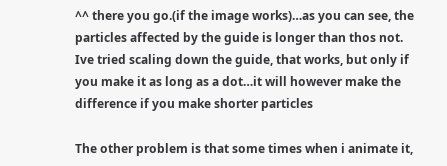^^ there you go.(if the image works)…as you can see, the particles affected by the guide is longer than thos not. Ive tried scaling down the guide, that works, but only if you make it as long as a dot…it will however make the difference if you make shorter particles

The other problem is that some times when i animate it,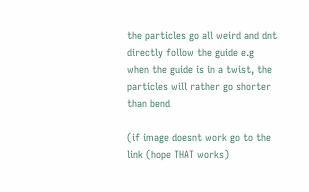the particles go all weird and dnt directly follow the guide e.g when the guide is in a twist, the particles will rather go shorter than bend

(if image doesnt work go to the link (hope THAT works)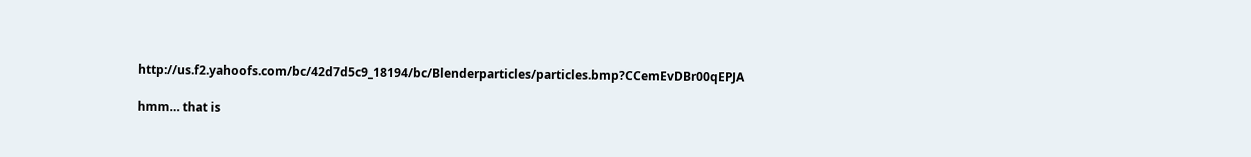http://us.f2.yahoofs.com/bc/42d7d5c9_18194/bc/Blenderparticles/particles.bmp?CCemEvDBr00qEPJA

hmm… that is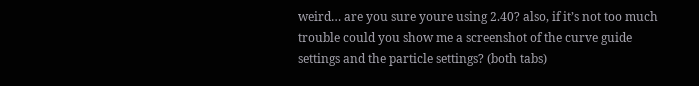weird… are you sure youre using 2.40? also, if it’s not too much trouble could you show me a screenshot of the curve guide settings and the particle settings? (both tabs)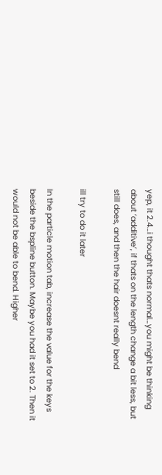yep, it 2.4…i thought thats normal…you might be thinking about ‘additive’, if thats on the length change a bit less, but still does, and then the hair doesnt really bend

ill try to do it later

In the particle motion tab, increase the value for the keys beside the bspline button. Maybe you had it set to 2. Then it would not be able to bend. Higher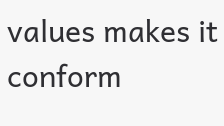values makes it conform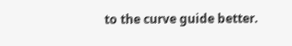to the curve guide better.